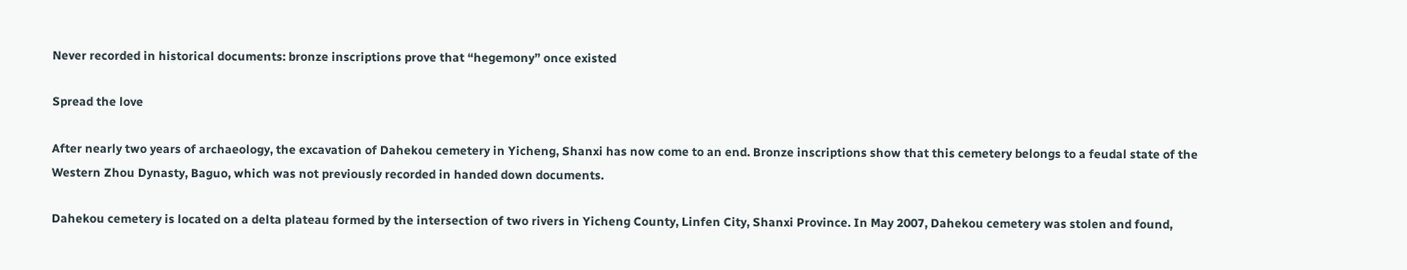Never recorded in historical documents: bronze inscriptions prove that “hegemony” once existed

Spread the love

After nearly two years of archaeology, the excavation of Dahekou cemetery in Yicheng, Shanxi has now come to an end. Bronze inscriptions show that this cemetery belongs to a feudal state of the Western Zhou Dynasty, Baguo, which was not previously recorded in handed down documents.

Dahekou cemetery is located on a delta plateau formed by the intersection of two rivers in Yicheng County, Linfen City, Shanxi Province. In May 2007, Dahekou cemetery was stolen and found,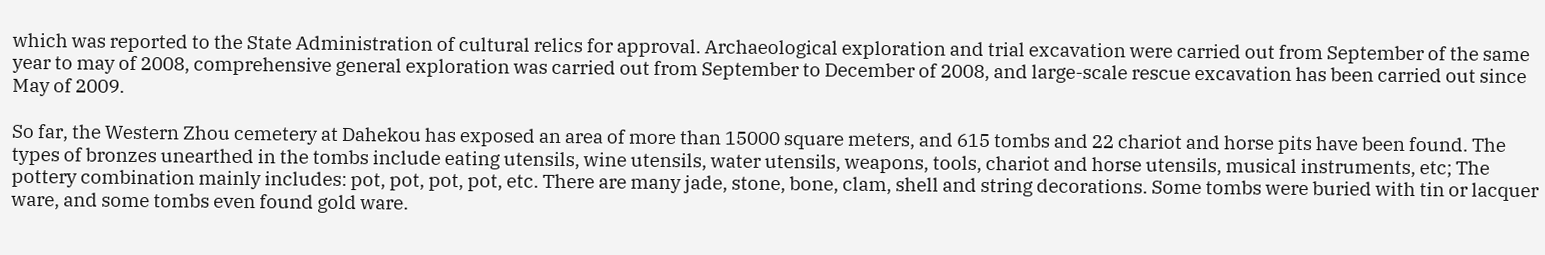which was reported to the State Administration of cultural relics for approval. Archaeological exploration and trial excavation were carried out from September of the same year to may of 2008, comprehensive general exploration was carried out from September to December of 2008, and large-scale rescue excavation has been carried out since May of 2009.

So far, the Western Zhou cemetery at Dahekou has exposed an area of more than 15000 square meters, and 615 tombs and 22 chariot and horse pits have been found. The types of bronzes unearthed in the tombs include eating utensils, wine utensils, water utensils, weapons, tools, chariot and horse utensils, musical instruments, etc; The pottery combination mainly includes: pot, pot, pot, pot, etc. There are many jade, stone, bone, clam, shell and string decorations. Some tombs were buried with tin or lacquer ware, and some tombs even found gold ware.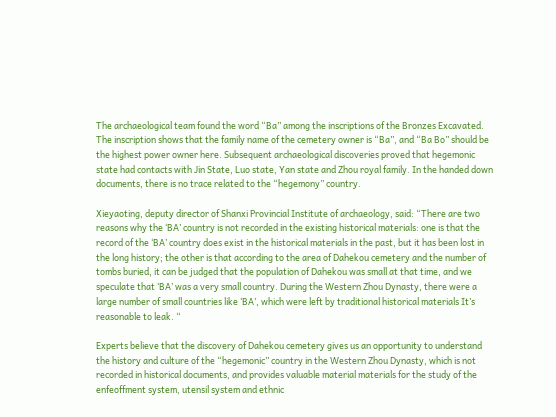The archaeological team found the word “Ba” among the inscriptions of the Bronzes Excavated. The inscription shows that the family name of the cemetery owner is “Ba”, and “Ba Bo” should be the highest power owner here. Subsequent archaeological discoveries proved that hegemonic state had contacts with Jin State, Luo state, Yan state and Zhou royal family. In the handed down documents, there is no trace related to the “hegemony” country.

Xieyaoting, deputy director of Shanxi Provincial Institute of archaeology, said: “There are two reasons why the ‘BA’ country is not recorded in the existing historical materials: one is that the record of the ‘BA’ country does exist in the historical materials in the past, but it has been lost in the long history; the other is that according to the area of Dahekou cemetery and the number of tombs buried, it can be judged that the population of Dahekou was small at that time, and we speculate that ‘BA’ was a very small country. During the Western Zhou Dynasty, there were a large number of small countries like ‘BA’, which were left by traditional historical materials It’s reasonable to leak. “

Experts believe that the discovery of Dahekou cemetery gives us an opportunity to understand the history and culture of the “hegemonic” country in the Western Zhou Dynasty, which is not recorded in historical documents, and provides valuable material materials for the study of the enfeoffment system, utensil system and ethnic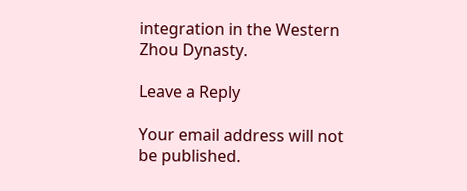integration in the Western Zhou Dynasty.

Leave a Reply

Your email address will not be published.